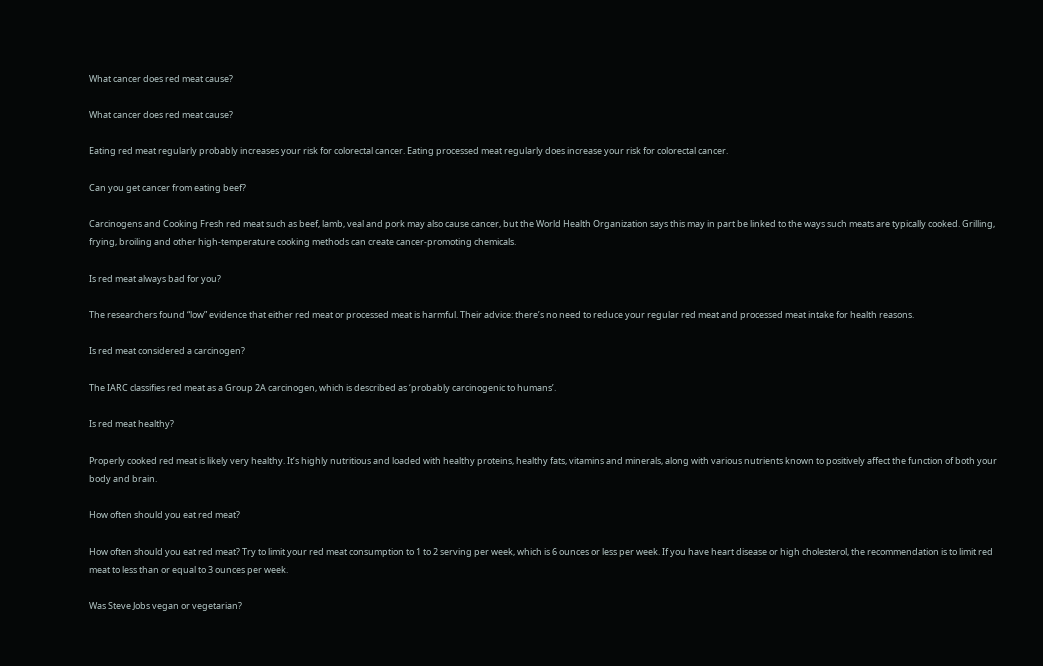What cancer does red meat cause?

What cancer does red meat cause?

Eating red meat regularly probably increases your risk for colorectal cancer. Eating processed meat regularly does increase your risk for colorectal cancer.

Can you get cancer from eating beef?

Carcinogens and Cooking Fresh red meat such as beef, lamb, veal and pork may also cause cancer, but the World Health Organization says this may in part be linked to the ways such meats are typically cooked. Grilling, frying, broiling and other high-temperature cooking methods can create cancer-promoting chemicals.

Is red meat always bad for you?

The researchers found “low” evidence that either red meat or processed meat is harmful. Their advice: there’s no need to reduce your regular red meat and processed meat intake for health reasons.

Is red meat considered a carcinogen?

The IARC classifies red meat as a Group 2A carcinogen, which is described as ‘probably carcinogenic to humans’.

Is red meat healthy?

Properly cooked red meat is likely very healthy. It’s highly nutritious and loaded with healthy proteins, healthy fats, vitamins and minerals, along with various nutrients known to positively affect the function of both your body and brain.

How often should you eat red meat?

How often should you eat red meat? Try to limit your red meat consumption to 1 to 2 serving per week, which is 6 ounces or less per week. If you have heart disease or high cholesterol, the recommendation is to limit red meat to less than or equal to 3 ounces per week.

Was Steve Jobs vegan or vegetarian?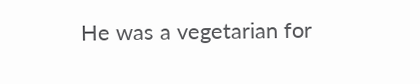He was a vegetarian for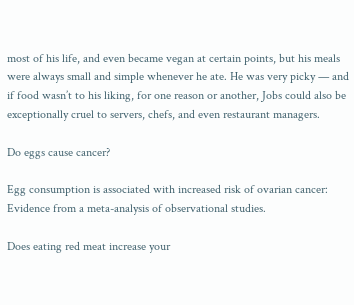most of his life, and even became vegan at certain points, but his meals were always small and simple whenever he ate. He was very picky — and if food wasn’t to his liking, for one reason or another, Jobs could also be exceptionally cruel to servers, chefs, and even restaurant managers.

Do eggs cause cancer?

Egg consumption is associated with increased risk of ovarian cancer: Evidence from a meta-analysis of observational studies.

Does eating red meat increase your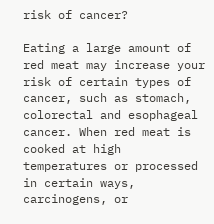risk of cancer?

Eating a large amount of red meat may increase your risk of certain types of cancer, such as stomach, colorectal and esophageal cancer. When red meat is cooked at high temperatures or processed in certain ways, carcinogens, or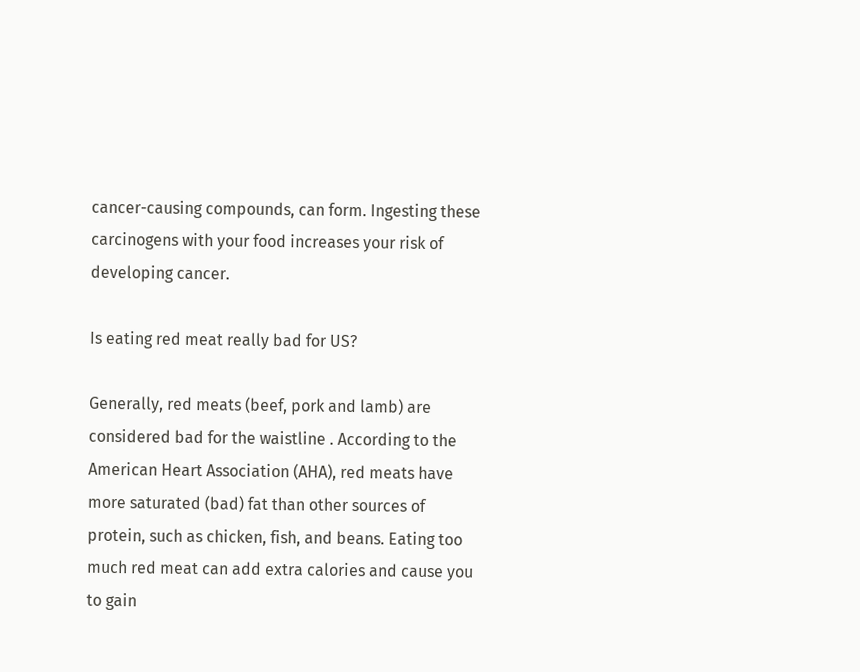cancer-causing compounds, can form. Ingesting these carcinogens with your food increases your risk of developing cancer.

Is eating red meat really bad for US?

Generally, red meats (beef, pork and lamb) are considered bad for the waistline . According to the American Heart Association (AHA), red meats have more saturated (bad) fat than other sources of protein, such as chicken, fish, and beans. Eating too much red meat can add extra calories and cause you to gain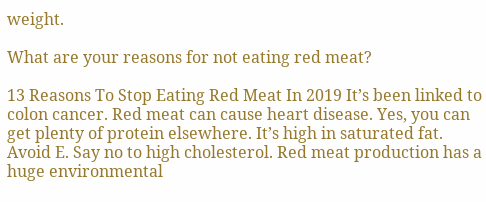weight.

What are your reasons for not eating red meat?

13 Reasons To Stop Eating Red Meat In 2019 It’s been linked to colon cancer. Red meat can cause heart disease. Yes, you can get plenty of protein elsewhere. It’s high in saturated fat. Avoid E. Say no to high cholesterol. Red meat production has a huge environmental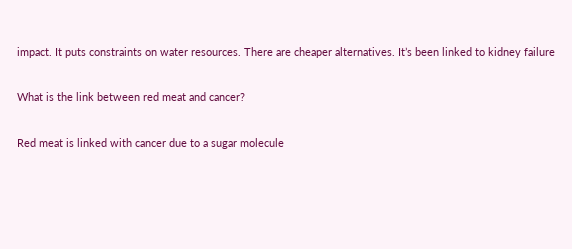impact. It puts constraints on water resources. There are cheaper alternatives. It’s been linked to kidney failure

What is the link between red meat and cancer?

Red meat is linked with cancer due to a sugar molecule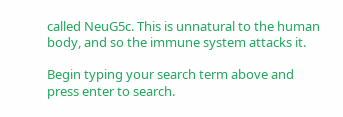called NeuG5c. This is unnatural to the human body, and so the immune system attacks it.

Begin typing your search term above and press enter to search.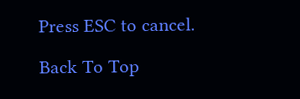Press ESC to cancel.

Back To Top